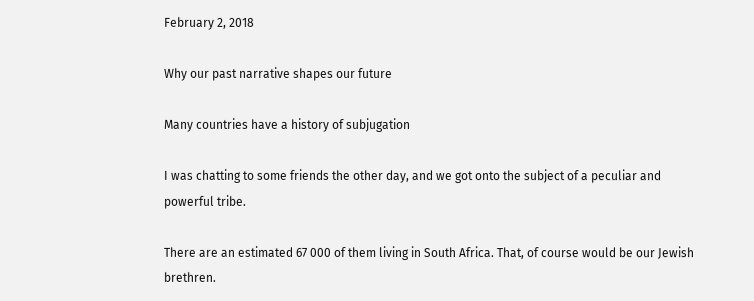February 2, 2018

Why our past narrative shapes our future

Many countries have a history of subjugation

I was chatting to some friends the other day, and we got onto the subject of a peculiar and powerful tribe.

There are an estimated 67 000 of them living in South Africa. That, of course would be our Jewish brethren.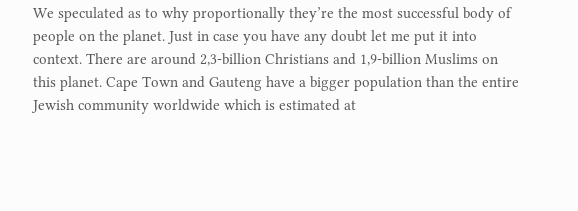We speculated as to why proportionally they’re the most successful body of people on the planet. Just in case you have any doubt let me put it into context. There are around 2,3-billion Christians and 1,9-billion Muslims on this planet. Cape Town and Gauteng have a bigger population than the entire Jewish community worldwide which is estimated at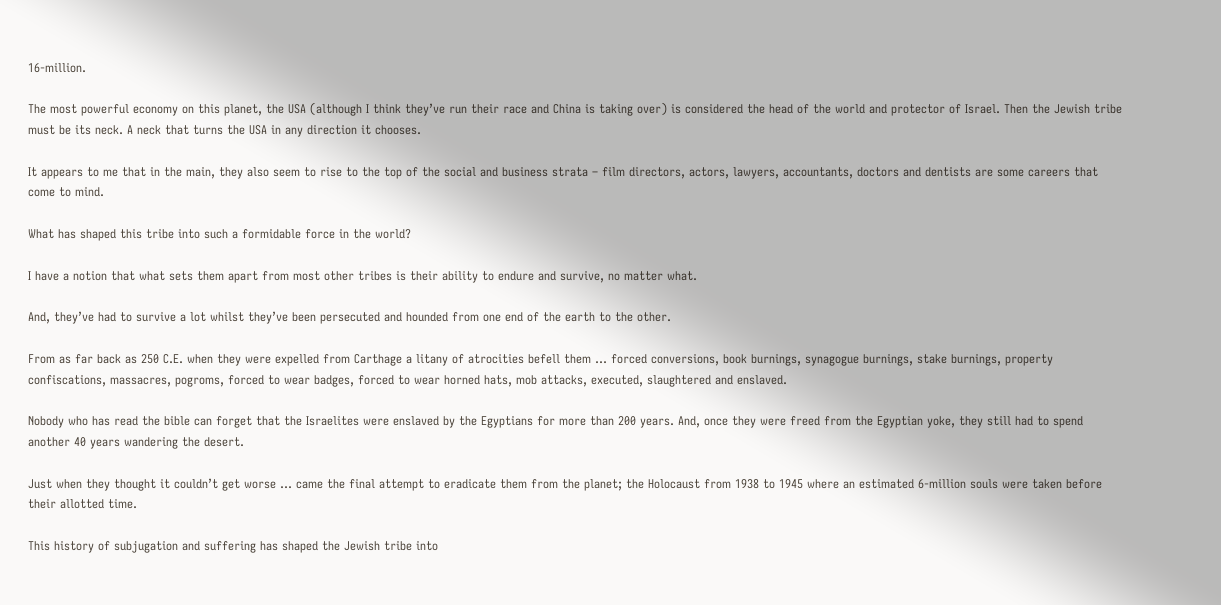16-million.

The most powerful economy on this planet, the USA (although I think they’ve run their race and China is taking over) is considered the head of the world and protector of Israel. Then the Jewish tribe must be its neck. A neck that turns the USA in any direction it chooses.

It appears to me that in the main, they also seem to rise to the top of the social and business strata – film directors, actors, lawyers, accountants, doctors and dentists are some careers that come to mind.

What has shaped this tribe into such a formidable force in the world?

I have a notion that what sets them apart from most other tribes is their ability to endure and survive, no matter what.

And, they’ve had to survive a lot whilst they’ve been persecuted and hounded from one end of the earth to the other.

From as far back as 250 C.E. when they were expelled from Carthage a litany of atrocities befell them … forced conversions, book burnings, synagogue burnings, stake burnings, property confiscations, massacres, pogroms, forced to wear badges, forced to wear horned hats, mob attacks, executed, slaughtered and enslaved.

Nobody who has read the bible can forget that the Israelites were enslaved by the Egyptians for more than 200 years. And, once they were freed from the Egyptian yoke, they still had to spend another 40 years wandering the desert.

Just when they thought it couldn’t get worse … came the final attempt to eradicate them from the planet; the Holocaust from 1938 to 1945 where an estimated 6-million souls were taken before their allotted time.

This history of subjugation and suffering has shaped the Jewish tribe into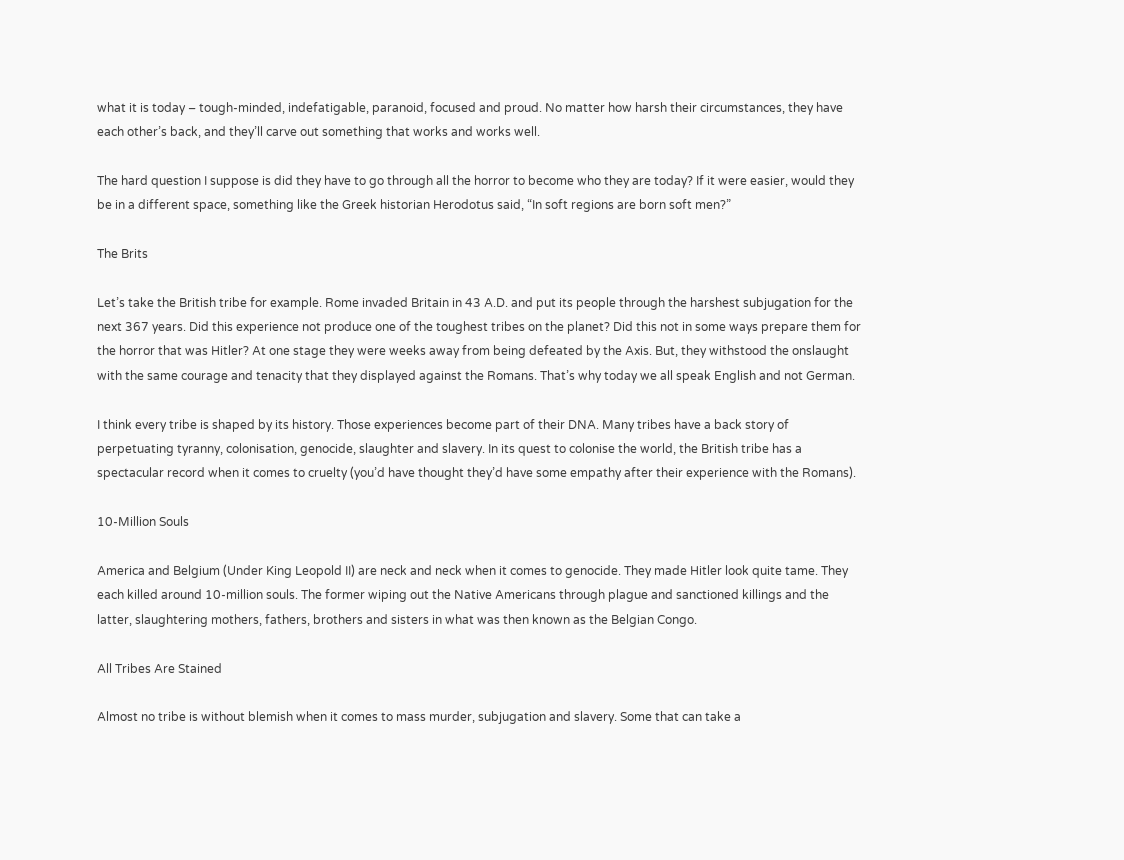what it is today – tough-minded, indefatigable, paranoid, focused and proud. No matter how harsh their circumstances, they have each other’s back, and they’ll carve out something that works and works well.

The hard question I suppose is did they have to go through all the horror to become who they are today? If it were easier, would they be in a different space, something like the Greek historian Herodotus said, “In soft regions are born soft men?”

The Brits

Let’s take the British tribe for example. Rome invaded Britain in 43 A.D. and put its people through the harshest subjugation for the next 367 years. Did this experience not produce one of the toughest tribes on the planet? Did this not in some ways prepare them for the horror that was Hitler? At one stage they were weeks away from being defeated by the Axis. But, they withstood the onslaught with the same courage and tenacity that they displayed against the Romans. That’s why today we all speak English and not German.

I think every tribe is shaped by its history. Those experiences become part of their DNA. Many tribes have a back story of perpetuating tyranny, colonisation, genocide, slaughter and slavery. In its quest to colonise the world, the British tribe has a spectacular record when it comes to cruelty (you’d have thought they’d have some empathy after their experience with the Romans).

10-Million Souls

America and Belgium (Under King Leopold II) are neck and neck when it comes to genocide. They made Hitler look quite tame. They each killed around 10-million souls. The former wiping out the Native Americans through plague and sanctioned killings and the latter, slaughtering mothers, fathers, brothers and sisters in what was then known as the Belgian Congo.

All Tribes Are Stained

Almost no tribe is without blemish when it comes to mass murder, subjugation and slavery. Some that can take a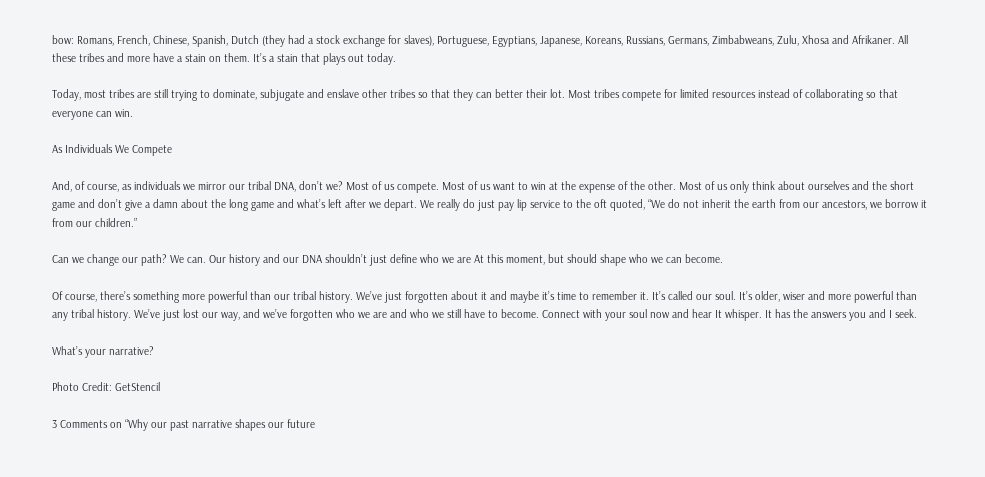bow: Romans, French, Chinese, Spanish, Dutch (they had a stock exchange for slaves), Portuguese, Egyptians, Japanese, Koreans, Russians, Germans, Zimbabweans, Zulu, Xhosa and Afrikaner. All these tribes and more have a stain on them. It’s a stain that plays out today.

Today, most tribes are still trying to dominate, subjugate and enslave other tribes so that they can better their lot. Most tribes compete for limited resources instead of collaborating so that everyone can win.

As Individuals We Compete

And, of course, as individuals we mirror our tribal DNA, don’t we? Most of us compete. Most of us want to win at the expense of the other. Most of us only think about ourselves and the short game and don’t give a damn about the long game and what’s left after we depart. We really do just pay lip service to the oft quoted, “We do not inherit the earth from our ancestors, we borrow it from our children.”

Can we change our path? We can. Our history and our DNA shouldn’t just define who we are At this moment, but should shape who we can become.

Of course, there’s something more powerful than our tribal history. We’ve just forgotten about it and maybe it’s time to remember it. It’s called our soul. It’s older, wiser and more powerful than any tribal history. We’ve just lost our way, and we’ve forgotten who we are and who we still have to become. Connect with your soul now and hear It whisper. It has the answers you and I seek.

What’s your narrative?

Photo Credit: GetStencil

3 Comments on “Why our past narrative shapes our future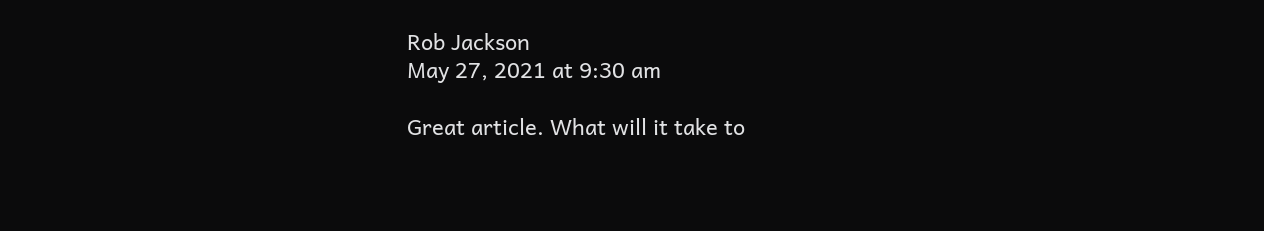Rob Jackson
May 27, 2021 at 9:30 am

Great article. What will it take to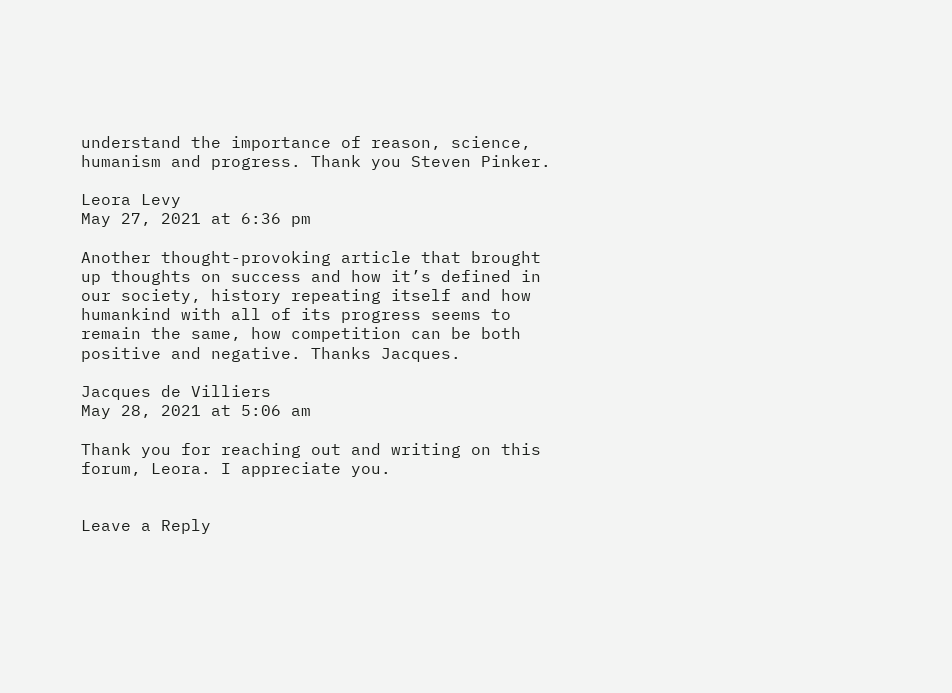understand the importance of reason, science, humanism and progress. Thank you Steven Pinker.

Leora Levy
May 27, 2021 at 6:36 pm

Another thought-provoking article that brought up thoughts on success and how it’s defined in our society, history repeating itself and how humankind with all of its progress seems to remain the same, how competition can be both positive and negative. Thanks Jacques.

Jacques de Villiers
May 28, 2021 at 5:06 am

Thank you for reaching out and writing on this forum, Leora. I appreciate you.


Leave a Reply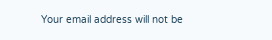Your email address will not be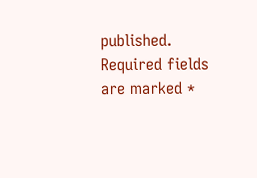published. Required fields are marked *